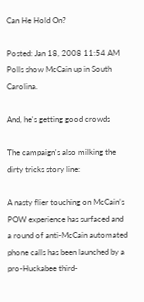Can He Hold On?

Posted: Jan 18, 2008 11:54 AM
Polls show McCain up in South Carolina.

And, he's getting good crowds

The campaign's also milking the dirty tricks story line:

A nasty flier touching on McCain’s POW experience has surfaced and a round of anti-McCain automated phone calls has been launched by a pro-Huckabee third-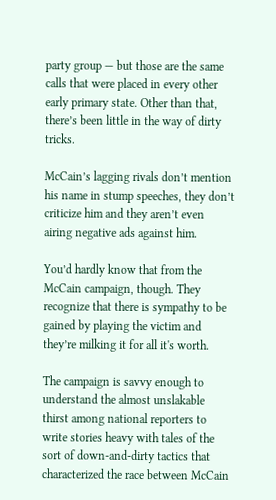party group — but those are the same calls that were placed in every other early primary state. Other than that, there’s been little in the way of dirty tricks.

McCain’s lagging rivals don’t mention his name in stump speeches, they don’t criticize him and they aren’t even airing negative ads against him.

You’d hardly know that from the McCain campaign, though. They recognize that there is sympathy to be gained by playing the victim and they’re milking it for all it's worth.

The campaign is savvy enough to understand the almost unslakable thirst among national reporters to write stories heavy with tales of the sort of down-and-dirty tactics that characterized the race between McCain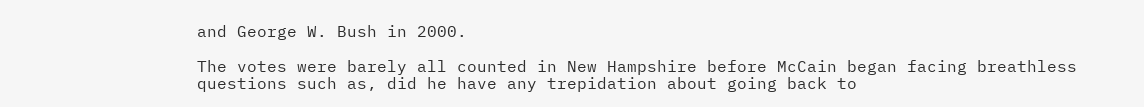and George W. Bush in 2000.

The votes were barely all counted in New Hampshire before McCain began facing breathless questions such as, did he have any trepidation about going back to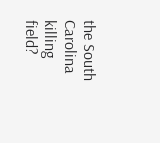the South Carolina killing field?